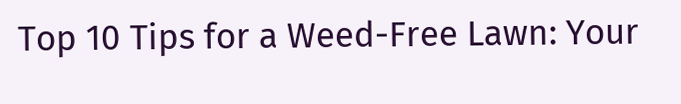Top 10 Tips for a Weed-Free Lawn: Your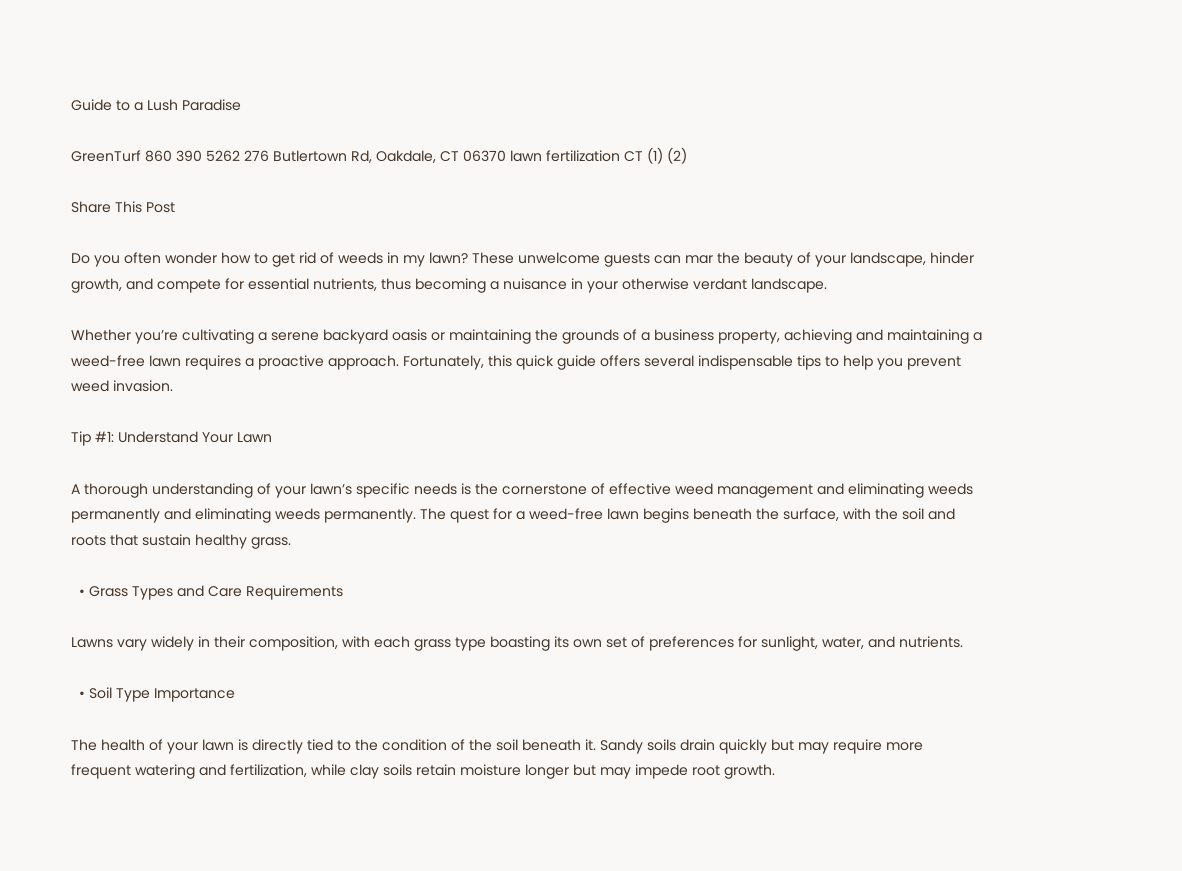Guide to a Lush Paradise

GreenTurf 860 390 5262 276 Butlertown Rd, Oakdale, CT 06370 lawn fertilization CT (1) (2)

Share This Post

Do you often wonder how to get rid of weeds in my lawn? These unwelcome guests can mar the beauty of your landscape, hinder growth, and compete for essential nutrients, thus becoming a nuisance in your otherwise verdant landscape.

Whether you’re cultivating a serene backyard oasis or maintaining the grounds of a business property, achieving and maintaining a weed-free lawn requires a proactive approach. Fortunately, this quick guide offers several indispensable tips to help you prevent weed invasion.

Tip #1: Understand Your Lawn

A thorough understanding of your lawn’s specific needs is the cornerstone of effective weed management and eliminating weeds permanently and eliminating weeds permanently. The quest for a weed-free lawn begins beneath the surface, with the soil and roots that sustain healthy grass.

  • Grass Types and Care Requirements

Lawns vary widely in their composition, with each grass type boasting its own set of preferences for sunlight, water, and nutrients.

  • Soil Type Importance

The health of your lawn is directly tied to the condition of the soil beneath it. Sandy soils drain quickly but may require more frequent watering and fertilization, while clay soils retain moisture longer but may impede root growth.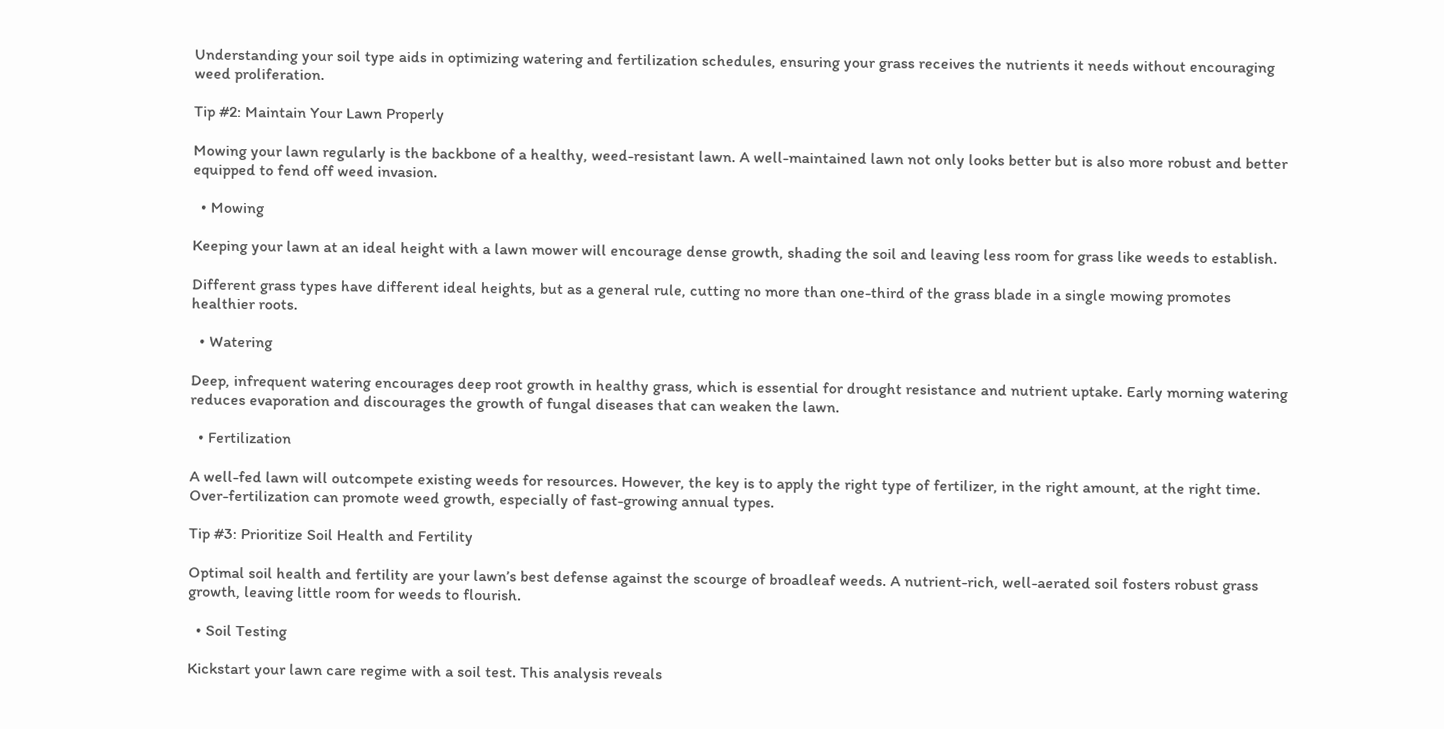Understanding your soil type aids in optimizing watering and fertilization schedules, ensuring your grass receives the nutrients it needs without encouraging weed proliferation.

Tip #2: Maintain Your Lawn Properly

Mowing your lawn regularly is the backbone of a healthy, weed-resistant lawn. A well-maintained lawn not only looks better but is also more robust and better equipped to fend off weed invasion.

  • Mowing

Keeping your lawn at an ideal height with a lawn mower will encourage dense growth, shading the soil and leaving less room for grass like weeds to establish.

Different grass types have different ideal heights, but as a general rule, cutting no more than one-third of the grass blade in a single mowing promotes healthier roots.

  • Watering

Deep, infrequent watering encourages deep root growth in healthy grass, which is essential for drought resistance and nutrient uptake. Early morning watering reduces evaporation and discourages the growth of fungal diseases that can weaken the lawn.

  • Fertilization

A well-fed lawn will outcompete existing weeds for resources. However, the key is to apply the right type of fertilizer, in the right amount, at the right time. Over-fertilization can promote weed growth, especially of fast-growing annual types.

Tip #3: Prioritize Soil Health and Fertility

Optimal soil health and fertility are your lawn’s best defense against the scourge of broadleaf weeds. A nutrient-rich, well-aerated soil fosters robust grass growth, leaving little room for weeds to flourish.

  • Soil Testing

Kickstart your lawn care regime with a soil test. This analysis reveals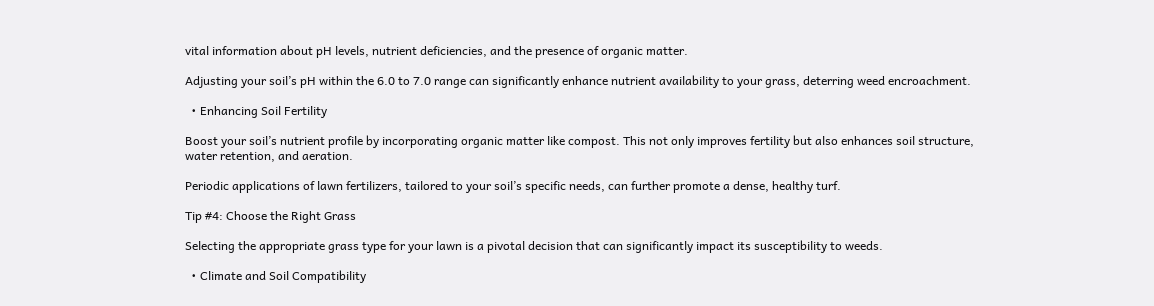vital information about pH levels, nutrient deficiencies, and the presence of organic matter.

Adjusting your soil’s pH within the 6.0 to 7.0 range can significantly enhance nutrient availability to your grass, deterring weed encroachment.

  • Enhancing Soil Fertility

Boost your soil’s nutrient profile by incorporating organic matter like compost. This not only improves fertility but also enhances soil structure, water retention, and aeration.

Periodic applications of lawn fertilizers, tailored to your soil’s specific needs, can further promote a dense, healthy turf.

Tip #4: Choose the Right Grass

Selecting the appropriate grass type for your lawn is a pivotal decision that can significantly impact its susceptibility to weeds.

  • Climate and Soil Compatibility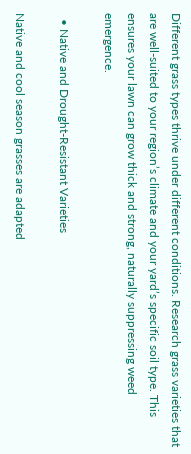Different grass types thrive under different conditions. Research grass varieties that are well-suited to your region’s climate and your yard’s specific soil type. This ensures your lawn can grow thick and strong, naturally suppressing weed emergence.

  • Native and Drought-Resistant Varieties

Native and cool season grasses are adapted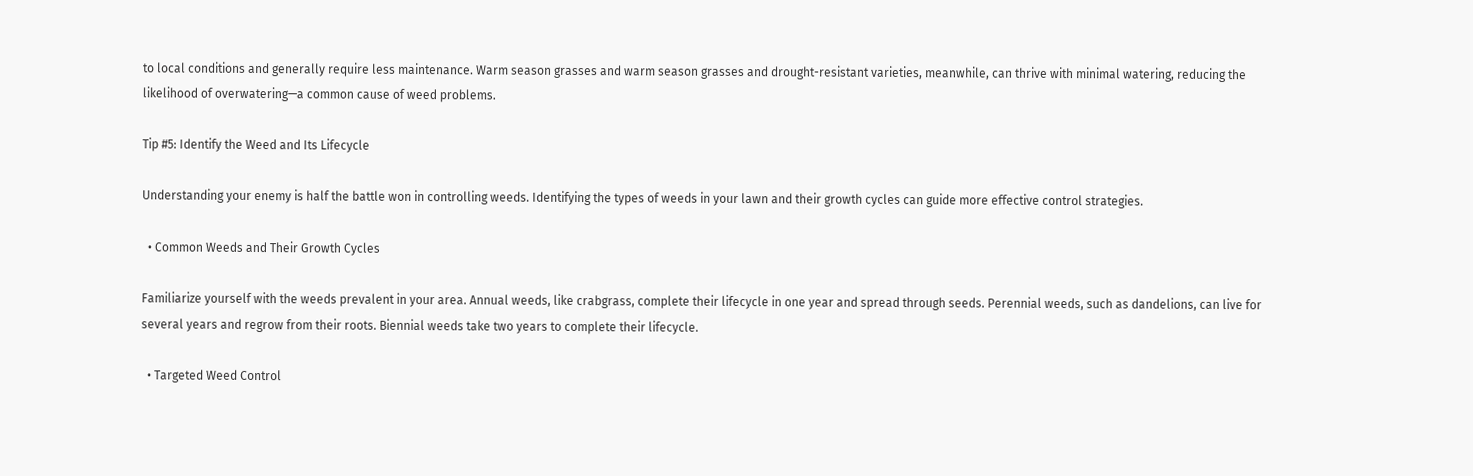to local conditions and generally require less maintenance. Warm season grasses and warm season grasses and drought-resistant varieties, meanwhile, can thrive with minimal watering, reducing the likelihood of overwatering—a common cause of weed problems.

Tip #5: Identify the Weed and Its Lifecycle

Understanding your enemy is half the battle won in controlling weeds. Identifying the types of weeds in your lawn and their growth cycles can guide more effective control strategies.

  • Common Weeds and Their Growth Cycles

Familiarize yourself with the weeds prevalent in your area. Annual weeds, like crabgrass, complete their lifecycle in one year and spread through seeds. Perennial weeds, such as dandelions, can live for several years and regrow from their roots. Biennial weeds take two years to complete their lifecycle.

  • Targeted Weed Control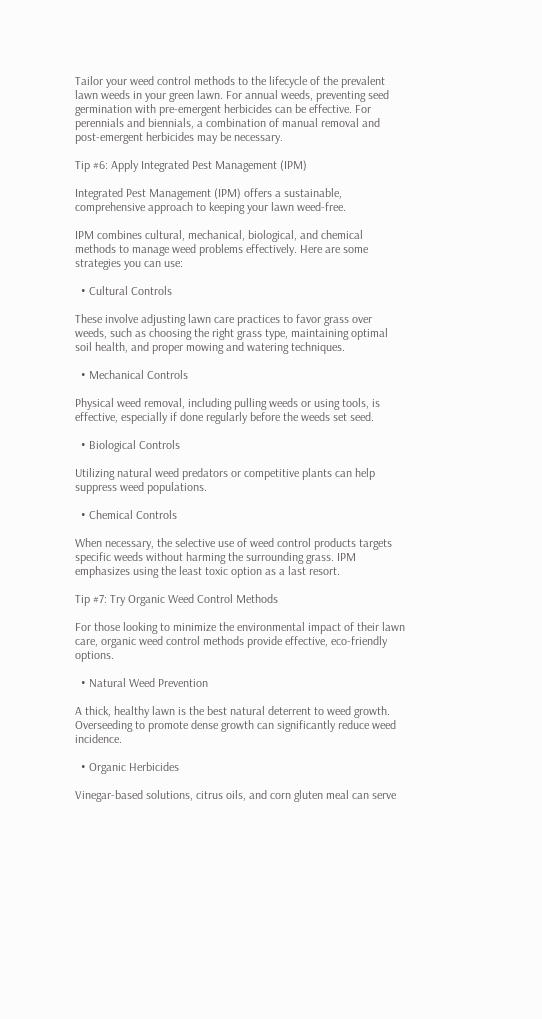Tailor your weed control methods to the lifecycle of the prevalent lawn weeds in your green lawn. For annual weeds, preventing seed germination with pre-emergent herbicides can be effective. For perennials and biennials, a combination of manual removal and post-emergent herbicides may be necessary.

Tip #6: Apply Integrated Pest Management (IPM)

Integrated Pest Management (IPM) offers a sustainable, comprehensive approach to keeping your lawn weed-free.

IPM combines cultural, mechanical, biological, and chemical methods to manage weed problems effectively. Here are some strategies you can use:

  • Cultural Controls

These involve adjusting lawn care practices to favor grass over weeds, such as choosing the right grass type, maintaining optimal soil health, and proper mowing and watering techniques.

  • Mechanical Controls

Physical weed removal, including pulling weeds or using tools, is effective, especially if done regularly before the weeds set seed.

  • Biological Controls

Utilizing natural weed predators or competitive plants can help suppress weed populations.

  • Chemical Controls

When necessary, the selective use of weed control products targets specific weeds without harming the surrounding grass. IPM emphasizes using the least toxic option as a last resort.

Tip #7: Try Organic Weed Control Methods

For those looking to minimize the environmental impact of their lawn care, organic weed control methods provide effective, eco-friendly options.

  • Natural Weed Prevention

A thick, healthy lawn is the best natural deterrent to weed growth. Overseeding to promote dense growth can significantly reduce weed incidence.

  • Organic Herbicides

Vinegar-based solutions, citrus oils, and corn gluten meal can serve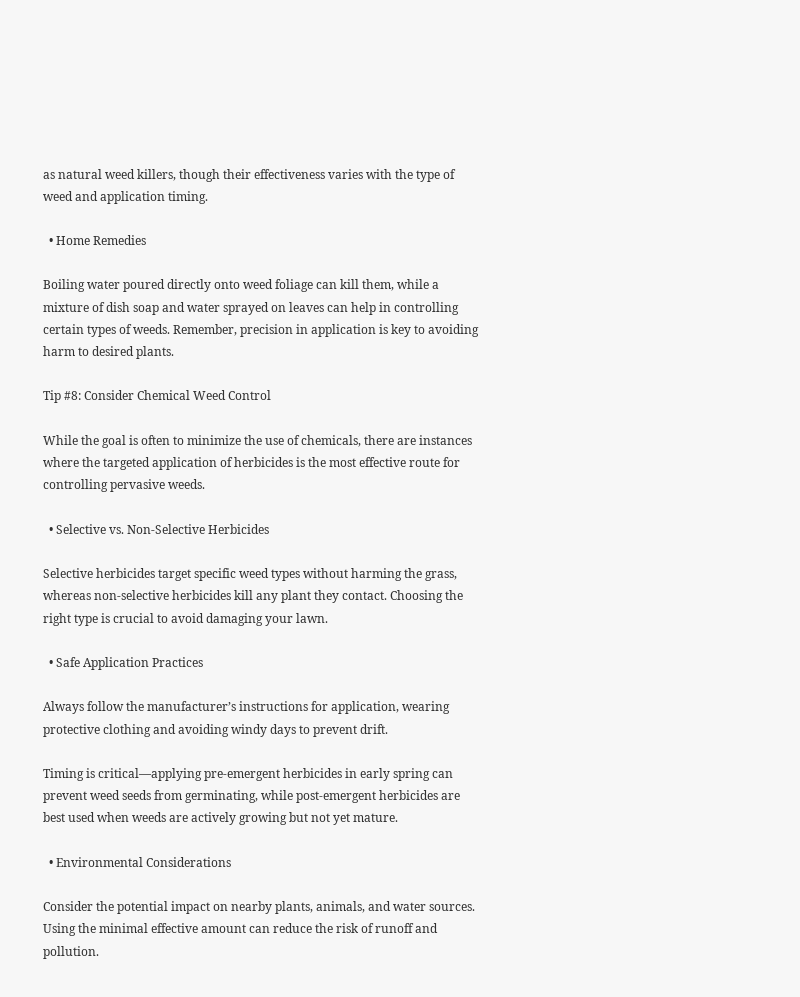as natural weed killers, though their effectiveness varies with the type of weed and application timing.

  • Home Remedies

Boiling water poured directly onto weed foliage can kill them, while a mixture of dish soap and water sprayed on leaves can help in controlling certain types of weeds. Remember, precision in application is key to avoiding harm to desired plants.

Tip #8: Consider Chemical Weed Control

While the goal is often to minimize the use of chemicals, there are instances where the targeted application of herbicides is the most effective route for controlling pervasive weeds.

  • Selective vs. Non-Selective Herbicides

Selective herbicides target specific weed types without harming the grass, whereas non-selective herbicides kill any plant they contact. Choosing the right type is crucial to avoid damaging your lawn.

  • Safe Application Practices

Always follow the manufacturer’s instructions for application, wearing protective clothing and avoiding windy days to prevent drift.

Timing is critical—applying pre-emergent herbicides in early spring can prevent weed seeds from germinating, while post-emergent herbicides are best used when weeds are actively growing but not yet mature.

  • Environmental Considerations

Consider the potential impact on nearby plants, animals, and water sources. Using the minimal effective amount can reduce the risk of runoff and pollution.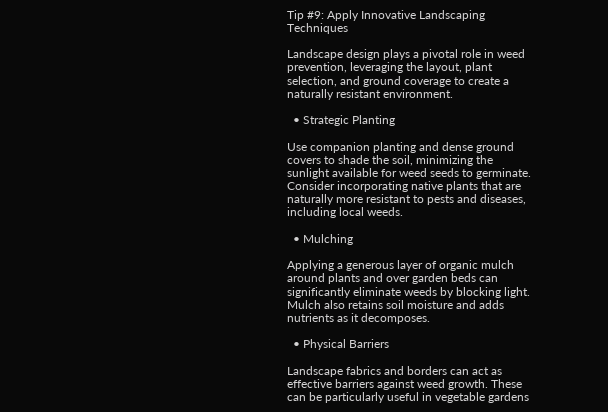Tip #9: Apply Innovative Landscaping Techniques

Landscape design plays a pivotal role in weed prevention, leveraging the layout, plant selection, and ground coverage to create a naturally resistant environment.

  • Strategic Planting

Use companion planting and dense ground covers to shade the soil, minimizing the sunlight available for weed seeds to germinate. Consider incorporating native plants that are naturally more resistant to pests and diseases, including local weeds.

  • Mulching

Applying a generous layer of organic mulch around plants and over garden beds can significantly eliminate weeds by blocking light. Mulch also retains soil moisture and adds nutrients as it decomposes.

  • Physical Barriers

Landscape fabrics and borders can act as effective barriers against weed growth. These can be particularly useful in vegetable gardens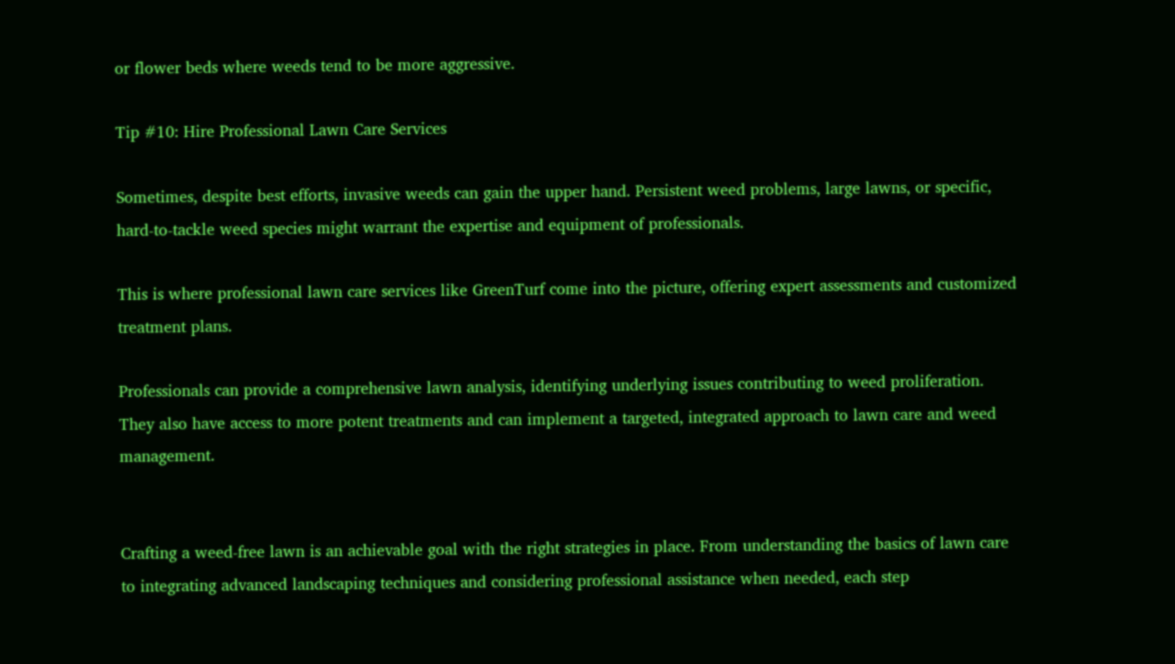or flower beds where weeds tend to be more aggressive.

Tip #10: Hire Professional Lawn Care Services

Sometimes, despite best efforts, invasive weeds can gain the upper hand. Persistent weed problems, large lawns, or specific, hard-to-tackle weed species might warrant the expertise and equipment of professionals.

This is where professional lawn care services like GreenTurf come into the picture, offering expert assessments and customized treatment plans.

Professionals can provide a comprehensive lawn analysis, identifying underlying issues contributing to weed proliferation. They also have access to more potent treatments and can implement a targeted, integrated approach to lawn care and weed management.


Crafting a weed-free lawn is an achievable goal with the right strategies in place. From understanding the basics of lawn care to integrating advanced landscaping techniques and considering professional assistance when needed, each step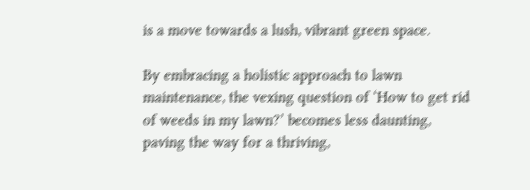is a move towards a lush, vibrant green space.

By embracing a holistic approach to lawn maintenance, the vexing question of ‘How to get rid of weeds in my lawn?’ becomes less daunting, paving the way for a thriving,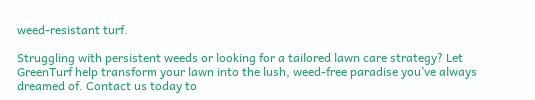weed-resistant turf.

Struggling with persistent weeds or looking for a tailored lawn care strategy? Let GreenTurf help transform your lawn into the lush, weed-free paradise you’ve always dreamed of. Contact us today to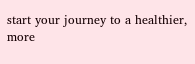start your journey to a healthier, more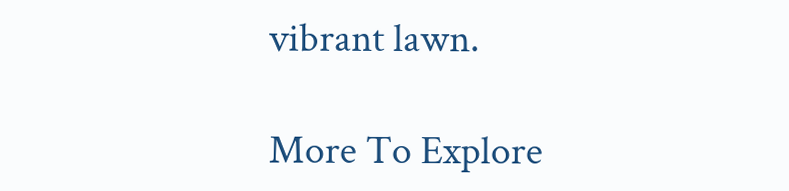vibrant lawn.

More To Explore